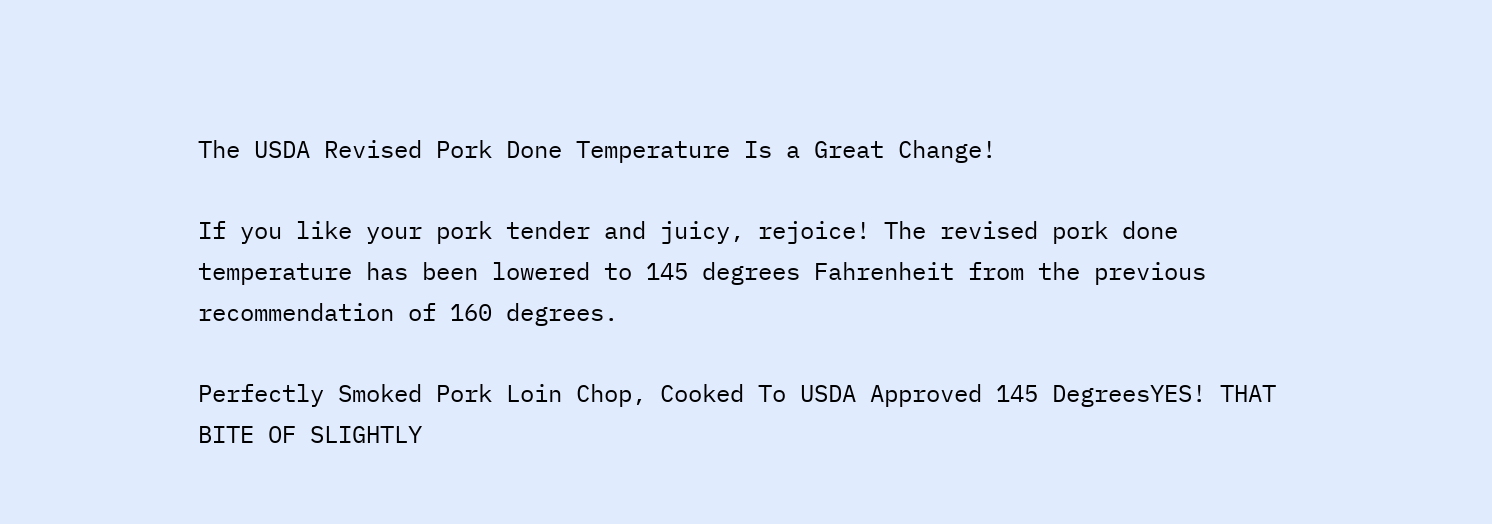The USDA Revised Pork Done Temperature Is a Great Change!

If you like your pork tender and juicy, rejoice! The revised pork done temperature has been lowered to 145 degrees Fahrenheit from the previous recommendation of 160 degrees.

Perfectly Smoked Pork Loin Chop, Cooked To USDA Approved 145 DegreesYES! THAT BITE OF SLIGHTLY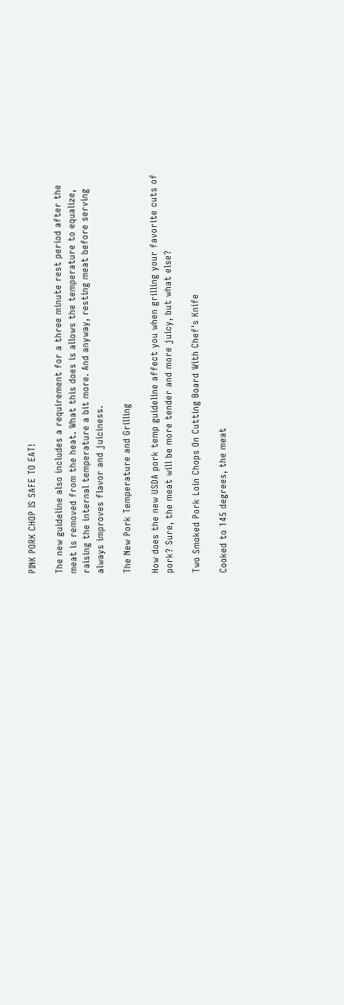PINK PORK CHOP IS SAFE TO EAT!

The new guideline also includes a requirement for a three minute rest period after the meat is removed from the heat. What this does is allows the temperature to equalize, raising the internal temperature a bit more. And anyway, resting meat before serving always improves flavor and juiciness.

The New Pork Temperature and Grilling

How does the new USDA pork temp guideline affect you when grilling your favorite cuts of pork? Sure, the meat will be more tender and more juicy, but what else?

Two Smoked Pork Loin Chops On Cutting Board With Chef's Knife

Cooked to 145 degrees, the meat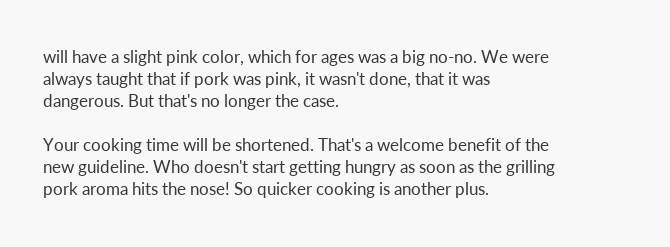will have a slight pink color, which for ages was a big no-no. We were always taught that if pork was pink, it wasn't done, that it was dangerous. But that's no longer the case.

Your cooking time will be shortened. That's a welcome benefit of the new guideline. Who doesn't start getting hungry as soon as the grilling pork aroma hits the nose! So quicker cooking is another plus.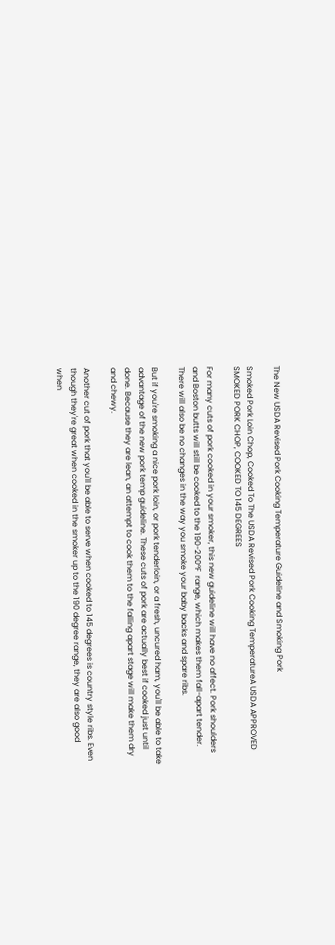The New USDA Revised Pork Cooking Temperature Guideline and Smoking Pork

Smoked Pork Loin Chop, Cooked To The USDA Revised Pork Cooking TemperatureA USDA APPROVED SMOKED PORK CHOP, COOKED TO 145 DEGREES

For many cuts of pork cooked in your smoker, this new guideline will have no affect. Pork shoulders and Boston butts will still be cooked to the 190-200°F  range, which makes them fall-apart tender. There will also be no changes in the way you smoke your baby backs and spare ribs.

But if you're smoking a nice pork loin, or pork tenderloin, or a fresh, uncured ham, you'll be able to take advantage of the new pork temp guideline. These cuts of pork are actually best if cooked just until done. Because they are lean, an attempt to cook them to the falling apart stage will make them dry and chewy.

Another cut of pork that you'll be able to serve when cooked to 145 degrees is country style ribs. Even though they're great when cooked in the smoker up to the 190 degree range, they are also good when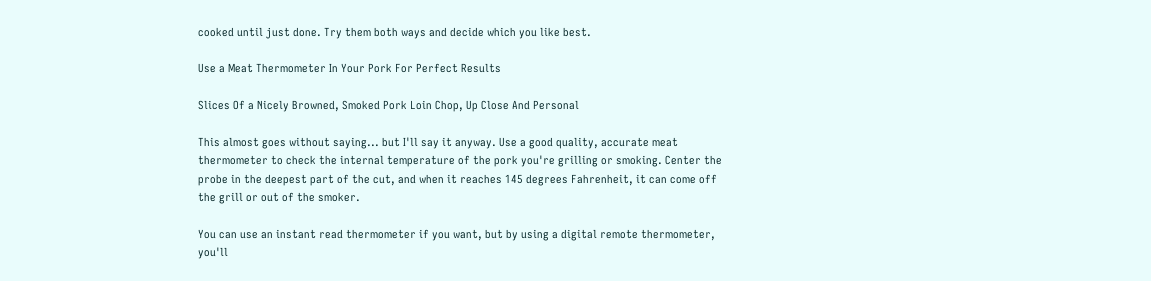cooked until just done. Try them both ways and decide which you like best.

Use a Meat Thermometer In Your Pork For Perfect Results

Slices Of a Nicely Browned, Smoked Pork Loin Chop, Up Close And Personal

This almost goes without saying... but I'll say it anyway. Use a good quality, accurate meat thermometer to check the internal temperature of the pork you're grilling or smoking. Center the probe in the deepest part of the cut, and when it reaches 145 degrees Fahrenheit, it can come off the grill or out of the smoker.

You can use an instant read thermometer if you want, but by using a digital remote thermometer, you'll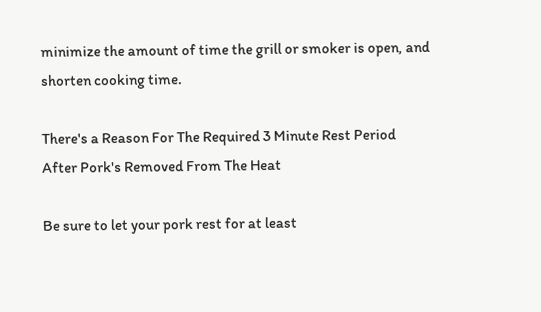minimize the amount of time the grill or smoker is open, and shorten cooking time.

There's a Reason For The Required 3 Minute Rest Period After Pork's Removed From The Heat

Be sure to let your pork rest for at least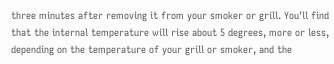three minutes after removing it from your smoker or grill. You'll find that the internal temperature will rise about 5 degrees, more or less, depending on the temperature of your grill or smoker, and the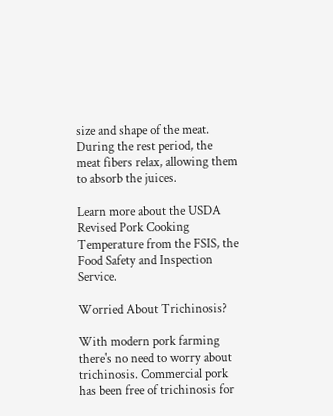size and shape of the meat. During the rest period, the meat fibers relax, allowing them to absorb the juices.

Learn more about the USDA Revised Pork Cooking Temperature from the FSIS, the Food Safety and Inspection Service.

Worried About Trichinosis?

With modern pork farming there's no need to worry about trichinosis. Commercial pork has been free of trichinosis for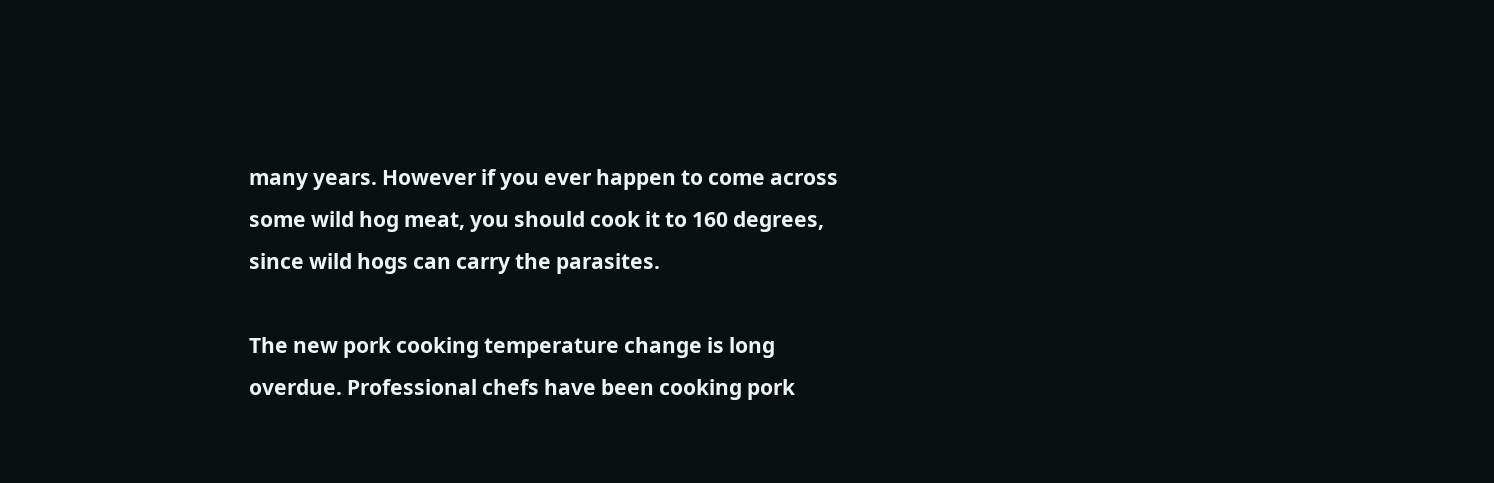many years. However if you ever happen to come across some wild hog meat, you should cook it to 160 degrees, since wild hogs can carry the parasites.

The new pork cooking temperature change is long overdue. Professional chefs have been cooking pork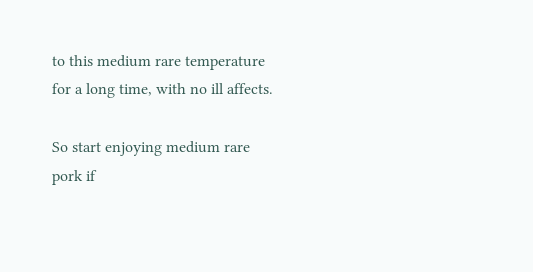to this medium rare temperature for a long time, with no ill affects.

So start enjoying medium rare pork if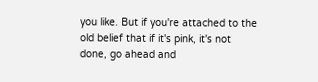you like. But if you're attached to the old belief that if it's pink, it's not done, go ahead and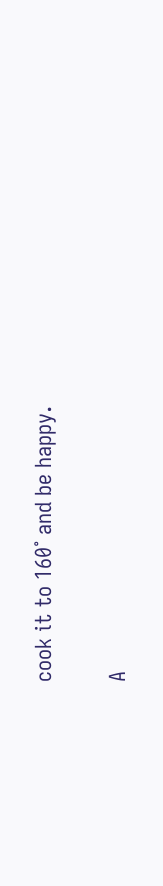cook it to 160˚ and be happy.

A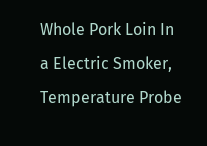Whole Pork Loin In a Electric Smoker, Temperature Probe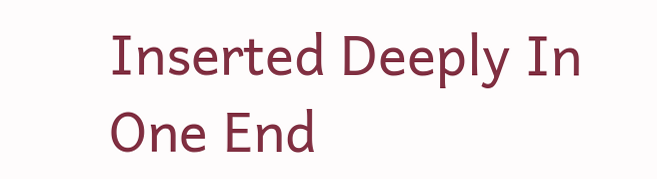Inserted Deeply In One End